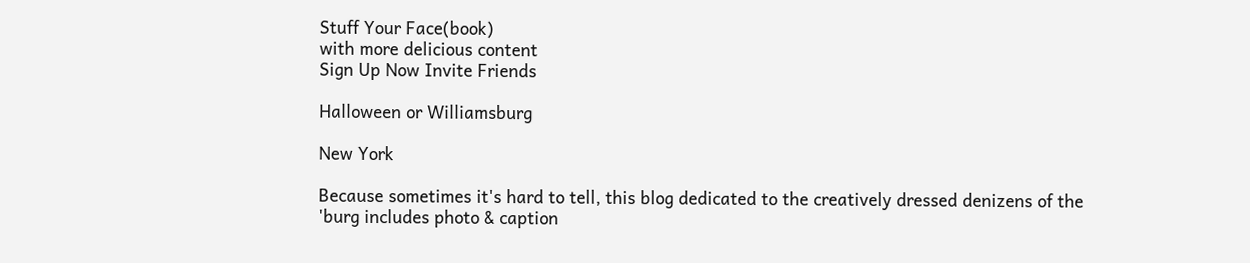Stuff Your Face(book)
with more delicious content
Sign Up Now Invite Friends

Halloween or Williamsburg

New York

Because sometimes it's hard to tell, this blog dedicated to the creatively dressed denizens of the 'burg includes photo & caption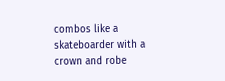combos like a skateboarder with a crown and robe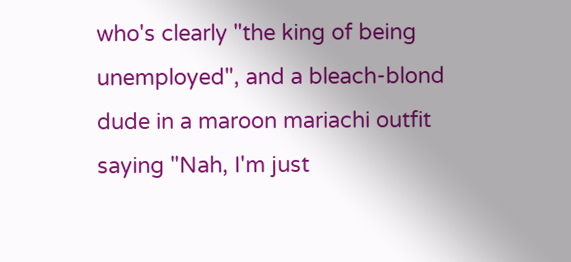who's clearly "the king of being unemployed", and a bleach-blond dude in a maroon mariachi outfit saying "Nah, I'm just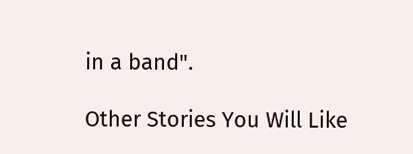in a band".

Other Stories You Will Like